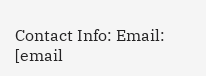Contact Info: Email: [email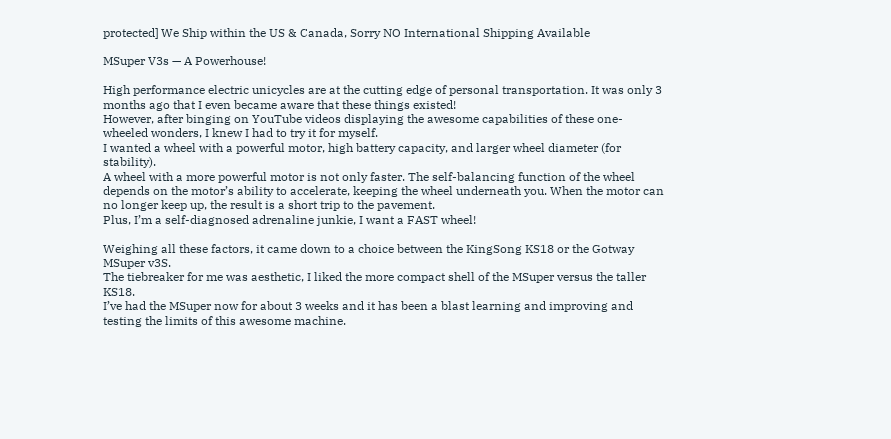protected] We Ship within the US & Canada, Sorry NO International Shipping Available

MSuper V3s — A Powerhouse!

High performance electric unicycles are at the cutting edge of personal transportation. It was only 3 months ago that I even became aware that these things existed!
However, after binging on YouTube videos displaying the awesome capabilities of these one-wheeled wonders, I knew I had to try it for myself.
I wanted a wheel with a powerful motor, high battery capacity, and larger wheel diameter (for stability).
A wheel with a more powerful motor is not only faster. The self-balancing function of the wheel depends on the motor’s ability to accelerate, keeping the wheel underneath you. When the motor can no longer keep up, the result is a short trip to the pavement.
Plus, I’m a self-diagnosed adrenaline junkie, I want a FAST wheel!

Weighing all these factors, it came down to a choice between the KingSong KS18 or the Gotway MSuper v3S.
The tiebreaker for me was aesthetic, I liked the more compact shell of the MSuper versus the taller KS18.
I’ve had the MSuper now for about 3 weeks and it has been a blast learning and improving and testing the limits of this awesome machine.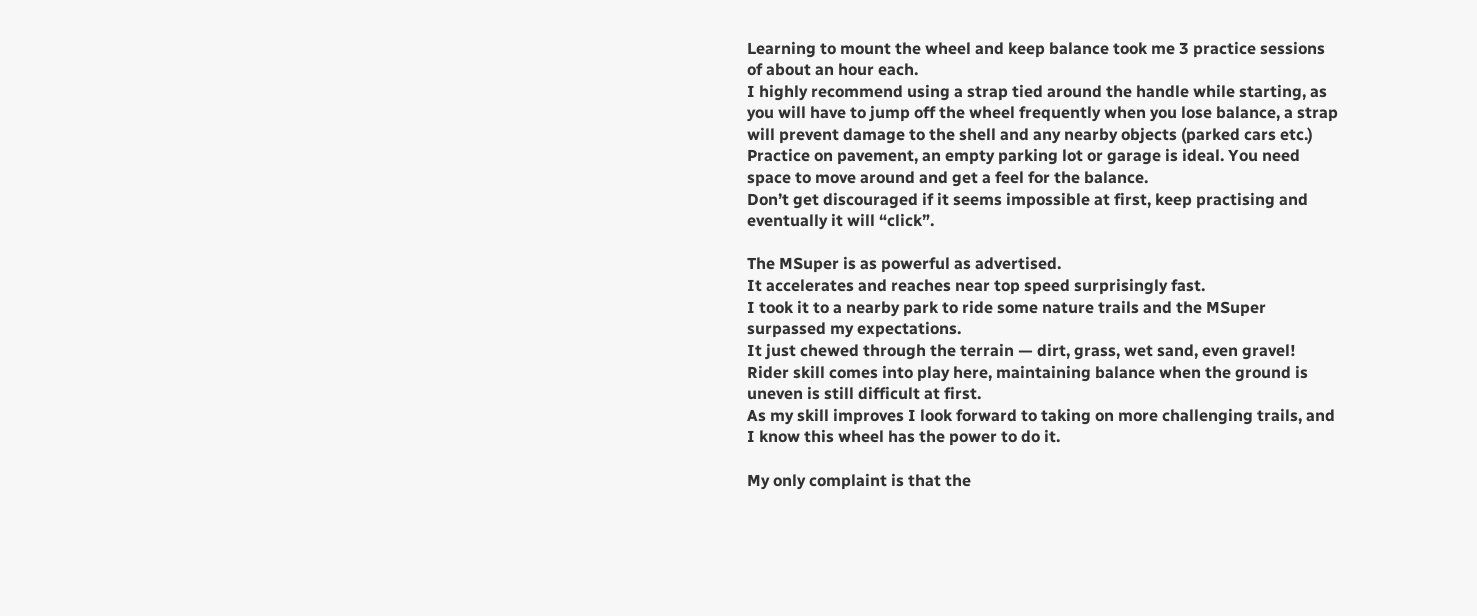Learning to mount the wheel and keep balance took me 3 practice sessions of about an hour each.
I highly recommend using a strap tied around the handle while starting, as you will have to jump off the wheel frequently when you lose balance, a strap will prevent damage to the shell and any nearby objects (parked cars etc.)
Practice on pavement, an empty parking lot or garage is ideal. You need space to move around and get a feel for the balance.
Don’t get discouraged if it seems impossible at first, keep practising and eventually it will “click”.

The MSuper is as powerful as advertised.
It accelerates and reaches near top speed surprisingly fast.
I took it to a nearby park to ride some nature trails and the MSuper surpassed my expectations.
It just chewed through the terrain — dirt, grass, wet sand, even gravel!
Rider skill comes into play here, maintaining balance when the ground is uneven is still difficult at first.
As my skill improves I look forward to taking on more challenging trails, and I know this wheel has the power to do it.

My only complaint is that the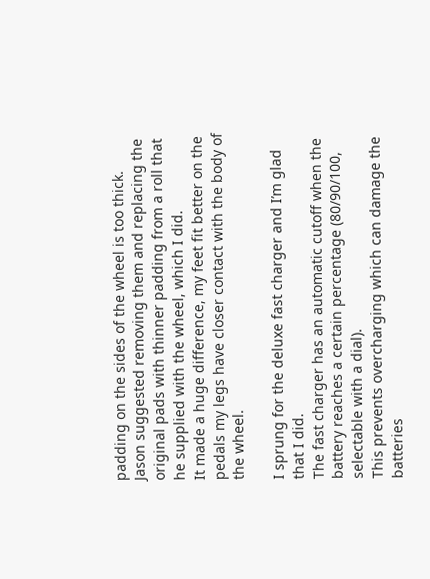padding on the sides of the wheel is too thick.
Jason suggested removing them and replacing the original pads with thinner padding from a roll that he supplied with the wheel, which I did.
It made a huge difference, my feet fit better on the pedals my legs have closer contact with the body of the wheel.

I sprung for the deluxe fast charger and I’m glad that I did.
The fast charger has an automatic cutoff when the battery reaches a certain percentage (80/90/100, selectable with a dial).
This prevents overcharging which can damage the batteries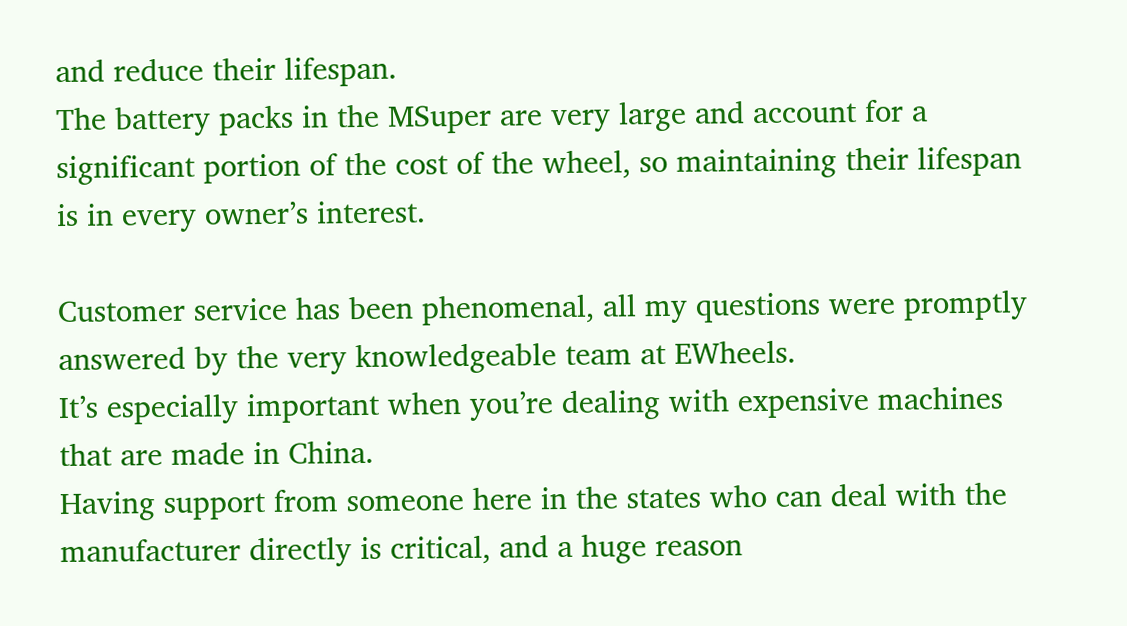and reduce their lifespan.
The battery packs in the MSuper are very large and account for a significant portion of the cost of the wheel, so maintaining their lifespan is in every owner’s interest.

Customer service has been phenomenal, all my questions were promptly answered by the very knowledgeable team at EWheels.
It’s especially important when you’re dealing with expensive machines that are made in China.
Having support from someone here in the states who can deal with the manufacturer directly is critical, and a huge reason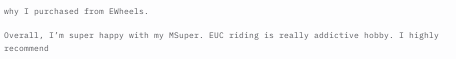why I purchased from EWheels.

Overall, I’m super happy with my MSuper. EUC riding is really addictive hobby. I highly recommend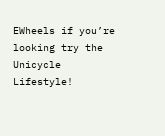EWheels if you’re looking try the Unicycle Lifestyle!